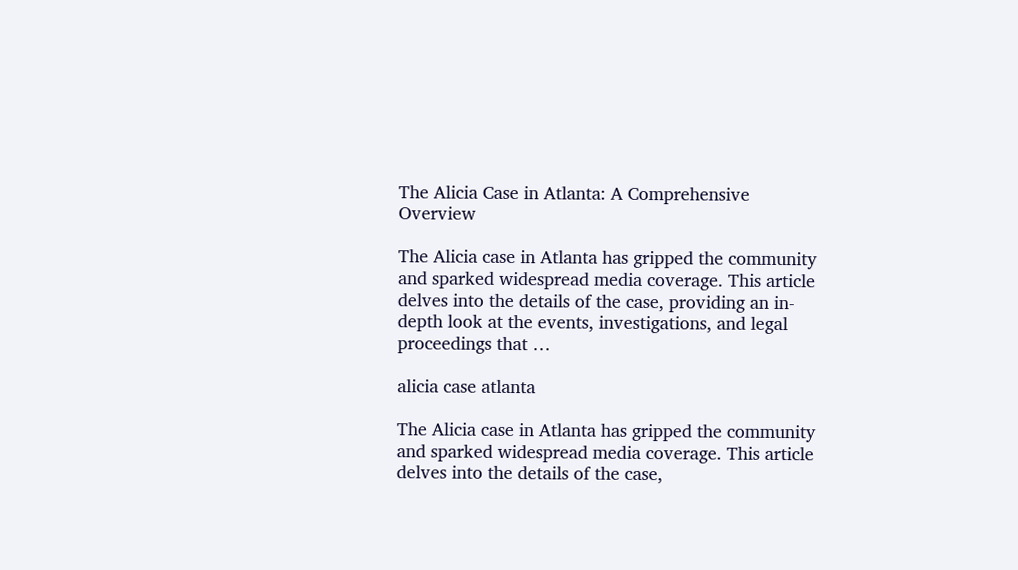The Alicia Case in Atlanta: A Comprehensive Overview

The Alicia case in Atlanta has gripped the community and sparked widespread media coverage. This article delves into the details of the case, providing an in-depth look at the events, investigations, and legal proceedings that …

alicia case atlanta

The Alicia case in Atlanta has gripped the community and sparked widespread media coverage. This article delves into the details of the case,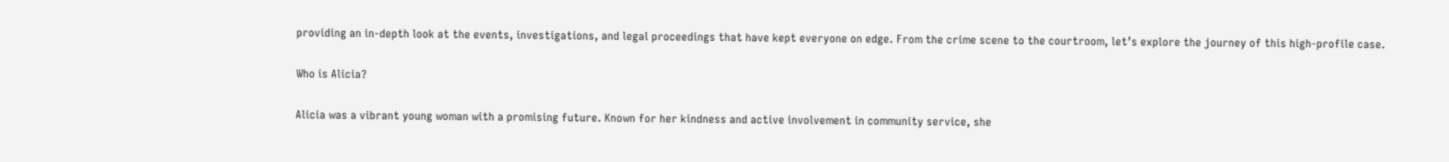providing an in-depth look at the events, investigations, and legal proceedings that have kept everyone on edge. From the crime scene to the courtroom, let’s explore the journey of this high-profile case.

Who is Alicia?

Alicia was a vibrant young woman with a promising future. Known for her kindness and active involvement in community service, she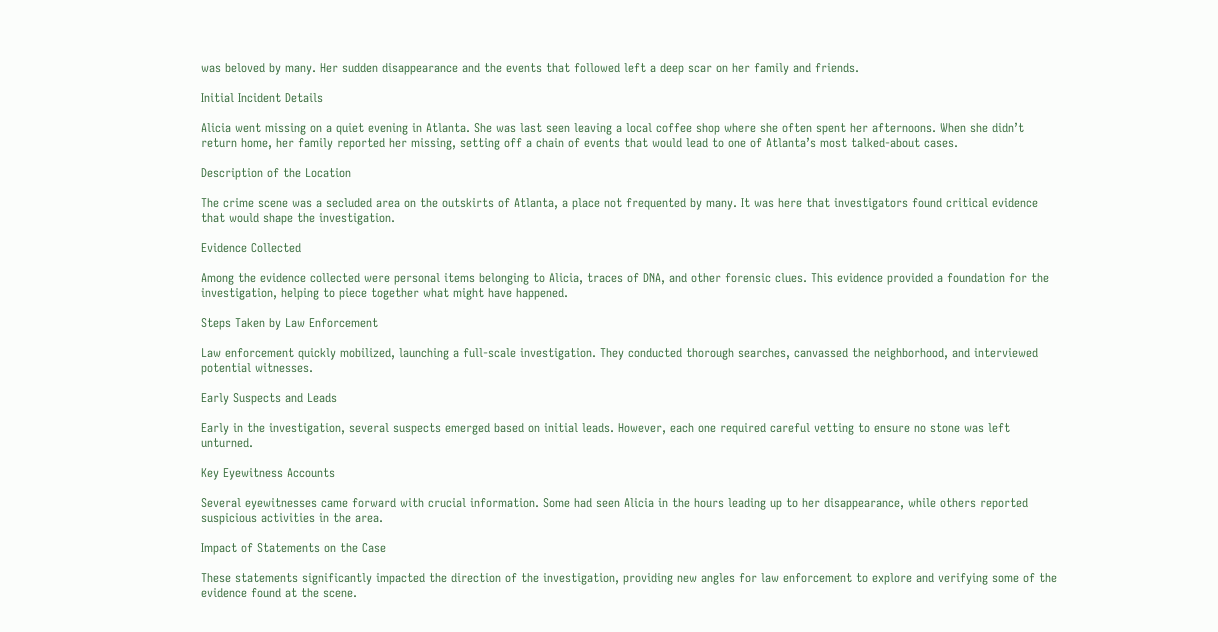was beloved by many. Her sudden disappearance and the events that followed left a deep scar on her family and friends.

Initial Incident Details

Alicia went missing on a quiet evening in Atlanta. She was last seen leaving a local coffee shop where she often spent her afternoons. When she didn’t return home, her family reported her missing, setting off a chain of events that would lead to one of Atlanta’s most talked-about cases.

Description of the Location

The crime scene was a secluded area on the outskirts of Atlanta, a place not frequented by many. It was here that investigators found critical evidence that would shape the investigation.

Evidence Collected

Among the evidence collected were personal items belonging to Alicia, traces of DNA, and other forensic clues. This evidence provided a foundation for the investigation, helping to piece together what might have happened.

Steps Taken by Law Enforcement

Law enforcement quickly mobilized, launching a full-scale investigation. They conducted thorough searches, canvassed the neighborhood, and interviewed potential witnesses.

Early Suspects and Leads

Early in the investigation, several suspects emerged based on initial leads. However, each one required careful vetting to ensure no stone was left unturned.

Key Eyewitness Accounts

Several eyewitnesses came forward with crucial information. Some had seen Alicia in the hours leading up to her disappearance, while others reported suspicious activities in the area.

Impact of Statements on the Case

These statements significantly impacted the direction of the investigation, providing new angles for law enforcement to explore and verifying some of the evidence found at the scene.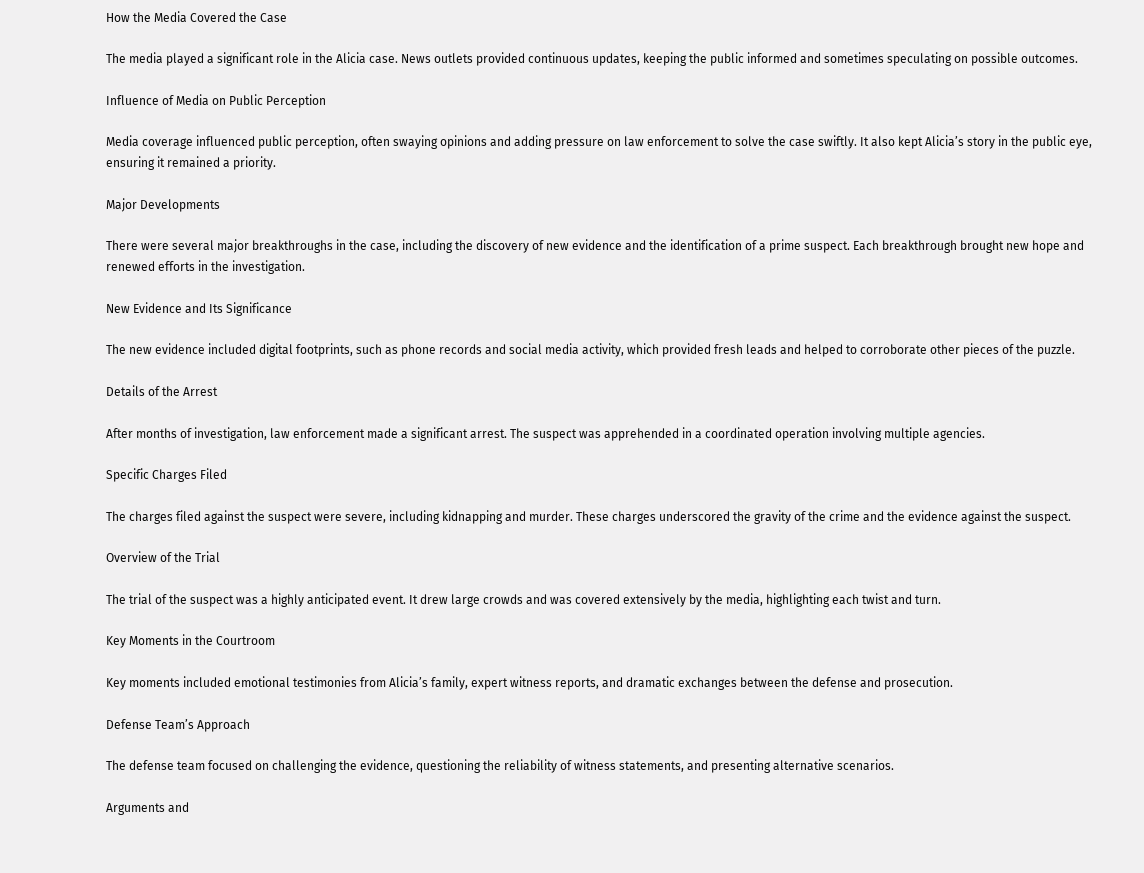How the Media Covered the Case

The media played a significant role in the Alicia case. News outlets provided continuous updates, keeping the public informed and sometimes speculating on possible outcomes.

Influence of Media on Public Perception

Media coverage influenced public perception, often swaying opinions and adding pressure on law enforcement to solve the case swiftly. It also kept Alicia’s story in the public eye, ensuring it remained a priority.

Major Developments

There were several major breakthroughs in the case, including the discovery of new evidence and the identification of a prime suspect. Each breakthrough brought new hope and renewed efforts in the investigation.

New Evidence and Its Significance

The new evidence included digital footprints, such as phone records and social media activity, which provided fresh leads and helped to corroborate other pieces of the puzzle.

Details of the Arrest

After months of investigation, law enforcement made a significant arrest. The suspect was apprehended in a coordinated operation involving multiple agencies.

Specific Charges Filed

The charges filed against the suspect were severe, including kidnapping and murder. These charges underscored the gravity of the crime and the evidence against the suspect.

Overview of the Trial

The trial of the suspect was a highly anticipated event. It drew large crowds and was covered extensively by the media, highlighting each twist and turn.

Key Moments in the Courtroom

Key moments included emotional testimonies from Alicia’s family, expert witness reports, and dramatic exchanges between the defense and prosecution.

Defense Team’s Approach

The defense team focused on challenging the evidence, questioning the reliability of witness statements, and presenting alternative scenarios.

Arguments and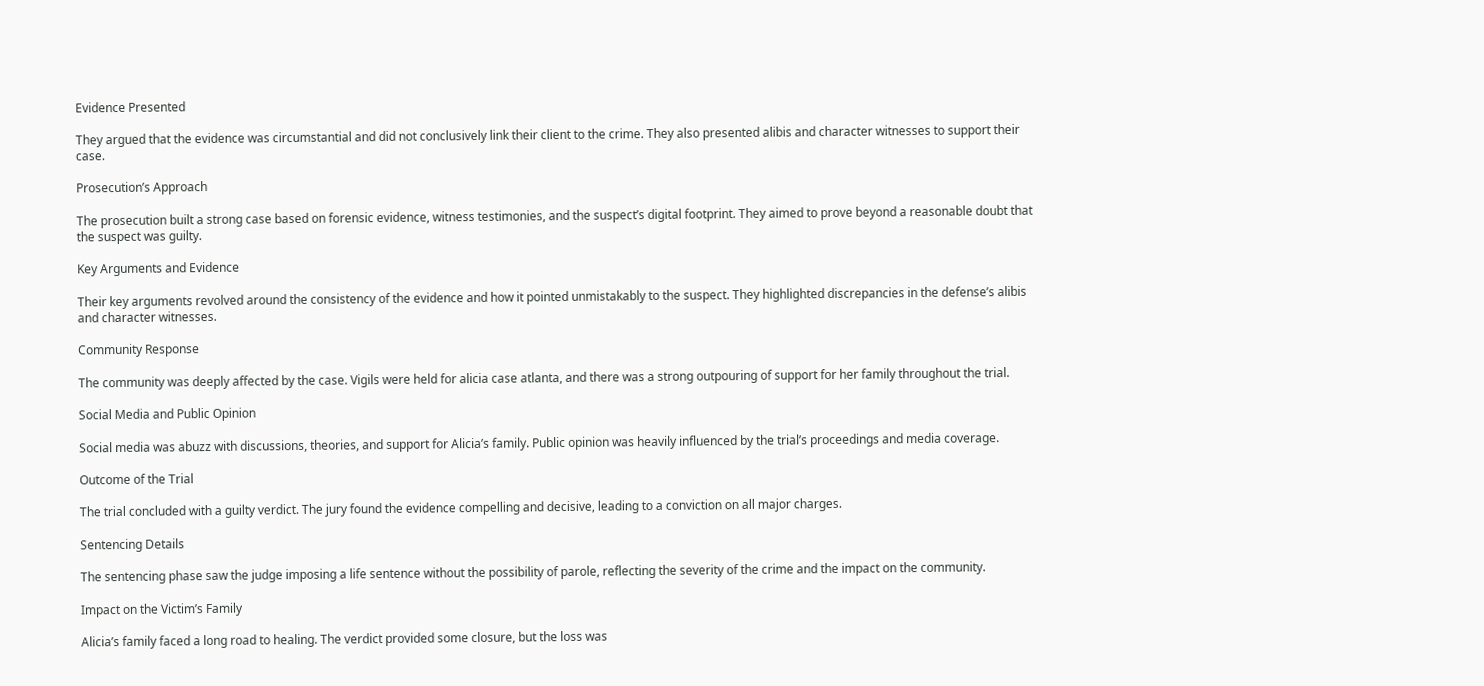Evidence Presented

They argued that the evidence was circumstantial and did not conclusively link their client to the crime. They also presented alibis and character witnesses to support their case.

Prosecution’s Approach

The prosecution built a strong case based on forensic evidence, witness testimonies, and the suspect’s digital footprint. They aimed to prove beyond a reasonable doubt that the suspect was guilty.

Key Arguments and Evidence

Their key arguments revolved around the consistency of the evidence and how it pointed unmistakably to the suspect. They highlighted discrepancies in the defense’s alibis and character witnesses.

Community Response

The community was deeply affected by the case. Vigils were held for alicia case atlanta, and there was a strong outpouring of support for her family throughout the trial.

Social Media and Public Opinion

Social media was abuzz with discussions, theories, and support for Alicia’s family. Public opinion was heavily influenced by the trial’s proceedings and media coverage.

Outcome of the Trial

The trial concluded with a guilty verdict. The jury found the evidence compelling and decisive, leading to a conviction on all major charges.

Sentencing Details

The sentencing phase saw the judge imposing a life sentence without the possibility of parole, reflecting the severity of the crime and the impact on the community.

Impact on the Victim’s Family

Alicia’s family faced a long road to healing. The verdict provided some closure, but the loss was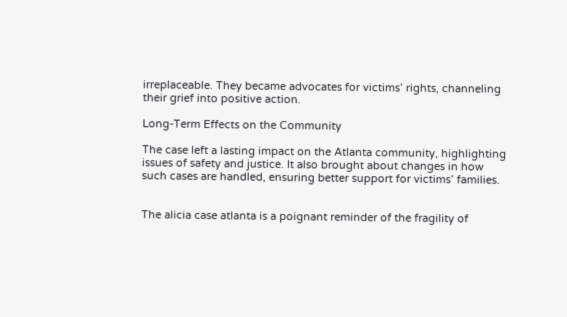irreplaceable. They became advocates for victims’ rights, channeling their grief into positive action.

Long-Term Effects on the Community

The case left a lasting impact on the Atlanta community, highlighting issues of safety and justice. It also brought about changes in how such cases are handled, ensuring better support for victims’ families.


The alicia case atlanta is a poignant reminder of the fragility of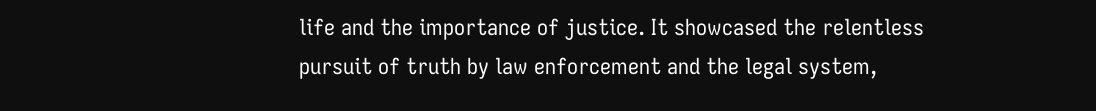life and the importance of justice. It showcased the relentless pursuit of truth by law enforcement and the legal system,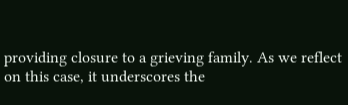providing closure to a grieving family. As we reflect on this case, it underscores the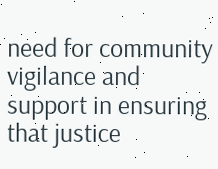need for community vigilance and support in ensuring that justice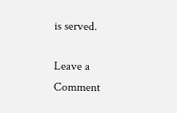is served.

Leave a Comment